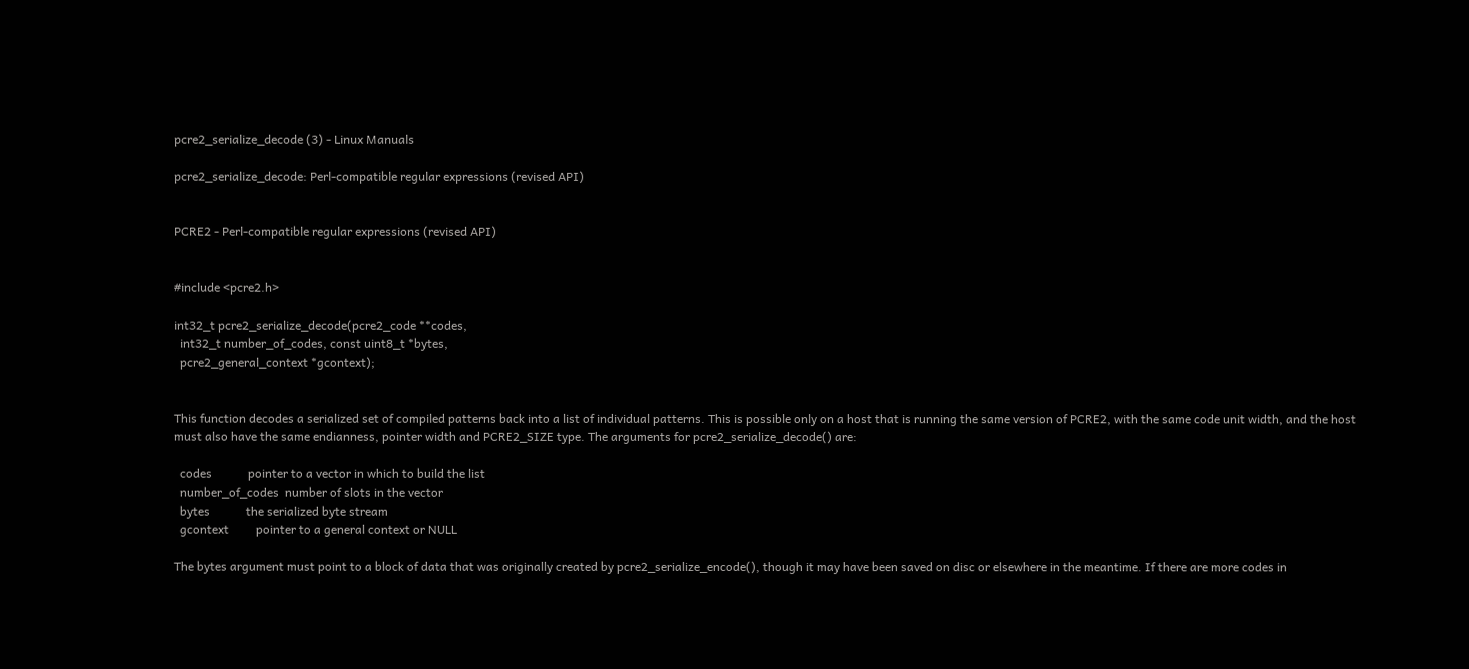pcre2_serialize_decode (3) - Linux Manuals

pcre2_serialize_decode: Perl-compatible regular expressions (revised API)


PCRE2 - Perl-compatible regular expressions (revised API)


#include <pcre2.h>

int32_t pcre2_serialize_decode(pcre2_code **codes,
  int32_t number_of_codes, const uint8_t *bytes,
  pcre2_general_context *gcontext);


This function decodes a serialized set of compiled patterns back into a list of individual patterns. This is possible only on a host that is running the same version of PCRE2, with the same code unit width, and the host must also have the same endianness, pointer width and PCRE2_SIZE type. The arguments for pcre2_serialize_decode() are:

  codes            pointer to a vector in which to build the list
  number_of_codes  number of slots in the vector
  bytes            the serialized byte stream
  gcontext         pointer to a general context or NULL

The bytes argument must point to a block of data that was originally created by pcre2_serialize_encode(), though it may have been saved on disc or elsewhere in the meantime. If there are more codes in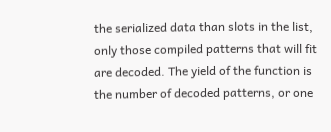the serialized data than slots in the list, only those compiled patterns that will fit are decoded. The yield of the function is the number of decoded patterns, or one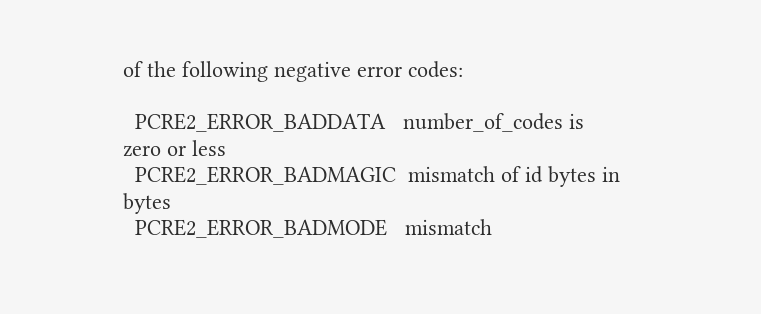of the following negative error codes:

  PCRE2_ERROR_BADDATA   number_of_codes is zero or less
  PCRE2_ERROR_BADMAGIC  mismatch of id bytes in bytes
  PCRE2_ERROR_BADMODE   mismatch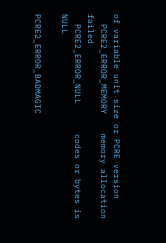of variable unit size or PCRE version
  PCRE2_ERROR_MEMORY    memory allocation failed
  PCRE2_ERROR_NULL      codes or bytes is NULL

PCRE2_ERROR_BADMAGIC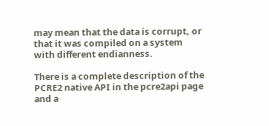may mean that the data is corrupt, or that it was compiled on a system with different endianness.

There is a complete description of the PCRE2 native API in the pcre2api page and a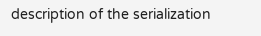description of the serialization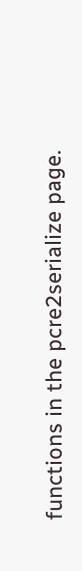functions in the pcre2serialize page.